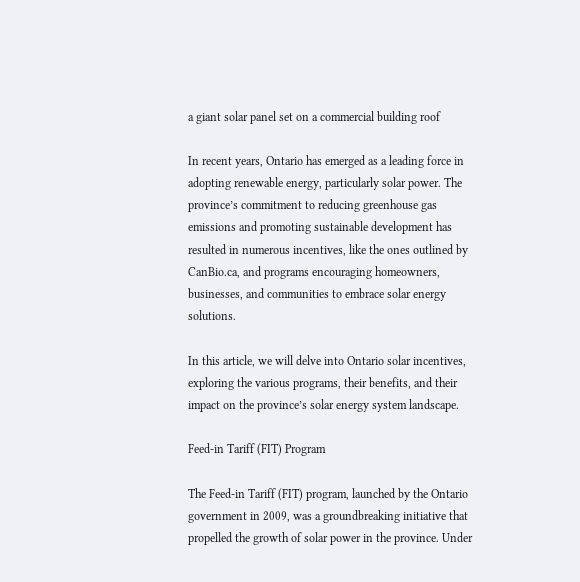a giant solar panel set on a commercial building roof

In recent years, Ontario has emerged as a leading force in adopting renewable energy, particularly solar power. The province’s commitment to reducing greenhouse gas emissions and promoting sustainable development has resulted in numerous incentives, like the ones outlined by CanBio.ca, and programs encouraging homeowners, businesses, and communities to embrace solar energy solutions.

In this article, we will delve into Ontario solar incentives, exploring the various programs, their benefits, and their impact on the province’s solar energy system landscape.

Feed-in Tariff (FIT) Program

The Feed-in Tariff (FIT) program, launched by the Ontario government in 2009, was a groundbreaking initiative that propelled the growth of solar power in the province. Under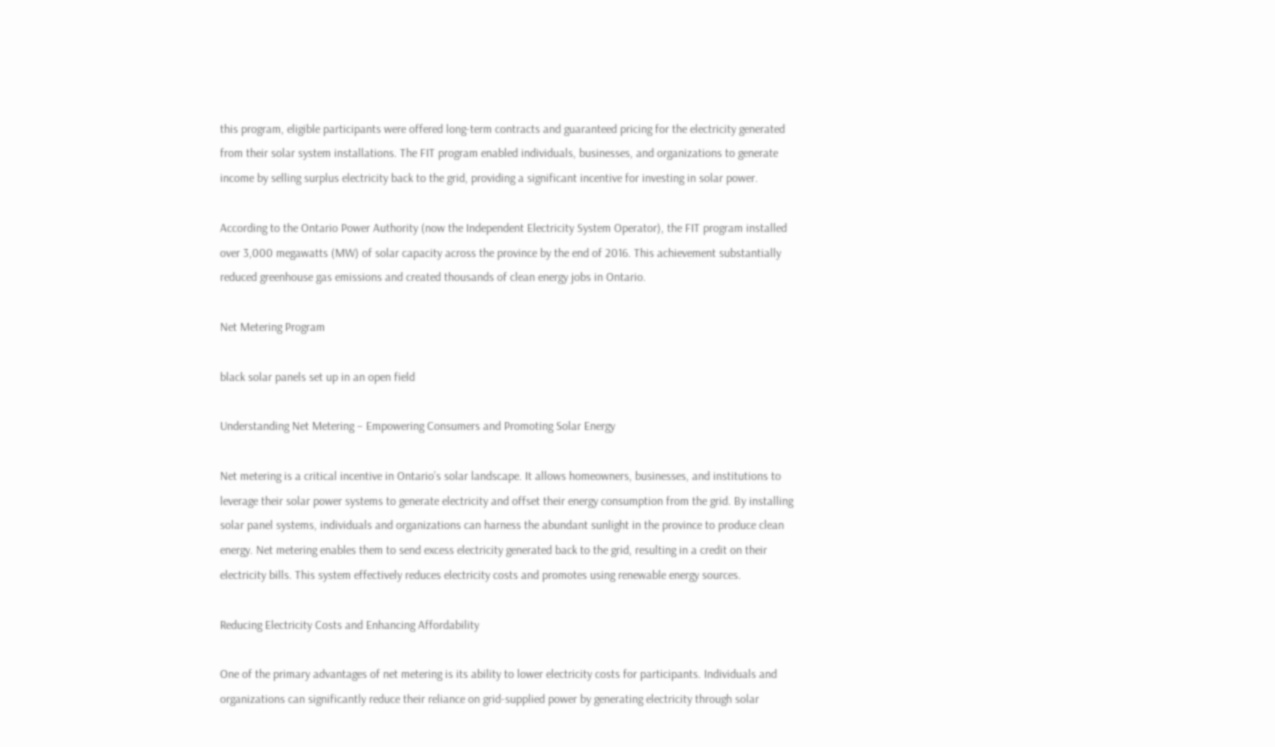this program, eligible participants were offered long-term contracts and guaranteed pricing for the electricity generated from their solar system installations. The FIT program enabled individuals, businesses, and organizations to generate income by selling surplus electricity back to the grid, providing a significant incentive for investing in solar power.

According to the Ontario Power Authority (now the Independent Electricity System Operator), the FIT program installed over 3,000 megawatts (MW) of solar capacity across the province by the end of 2016. This achievement substantially reduced greenhouse gas emissions and created thousands of clean energy jobs in Ontario.

Net Metering Program

black solar panels set up in an open field

Understanding Net Metering – Empowering Consumers and Promoting Solar Energy

Net metering is a critical incentive in Ontario’s solar landscape. It allows homeowners, businesses, and institutions to leverage their solar power systems to generate electricity and offset their energy consumption from the grid. By installing solar panel systems, individuals and organizations can harness the abundant sunlight in the province to produce clean energy. Net metering enables them to send excess electricity generated back to the grid, resulting in a credit on their electricity bills. This system effectively reduces electricity costs and promotes using renewable energy sources.

Reducing Electricity Costs and Enhancing Affordability

One of the primary advantages of net metering is its ability to lower electricity costs for participants. Individuals and organizations can significantly reduce their reliance on grid-supplied power by generating electricity through solar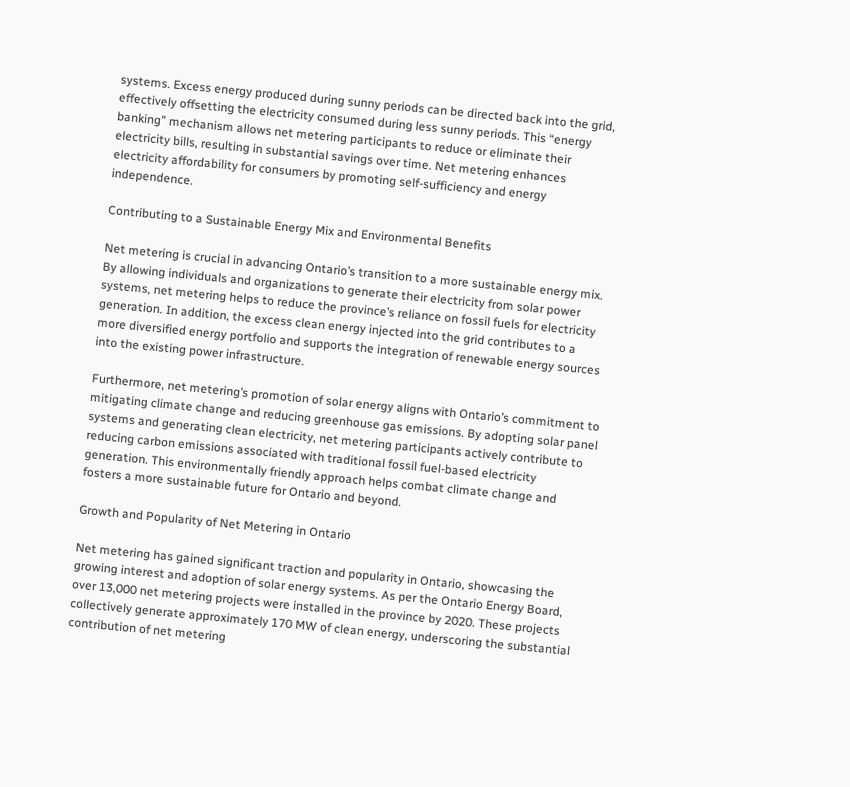systems. Excess energy produced during sunny periods can be directed back into the grid, effectively offsetting the electricity consumed during less sunny periods. This “energy banking” mechanism allows net metering participants to reduce or eliminate their electricity bills, resulting in substantial savings over time. Net metering enhances electricity affordability for consumers by promoting self-sufficiency and energy independence.

Contributing to a Sustainable Energy Mix and Environmental Benefits

Net metering is crucial in advancing Ontario’s transition to a more sustainable energy mix. By allowing individuals and organizations to generate their electricity from solar power systems, net metering helps to reduce the province’s reliance on fossil fuels for electricity generation. In addition, the excess clean energy injected into the grid contributes to a more diversified energy portfolio and supports the integration of renewable energy sources into the existing power infrastructure.

Furthermore, net metering’s promotion of solar energy aligns with Ontario’s commitment to mitigating climate change and reducing greenhouse gas emissions. By adopting solar panel systems and generating clean electricity, net metering participants actively contribute to reducing carbon emissions associated with traditional fossil fuel-based electricity generation. This environmentally friendly approach helps combat climate change and fosters a more sustainable future for Ontario and beyond.

Growth and Popularity of Net Metering in Ontario

Net metering has gained significant traction and popularity in Ontario, showcasing the growing interest and adoption of solar energy systems. As per the Ontario Energy Board, over 13,000 net metering projects were installed in the province by 2020. These projects collectively generate approximately 170 MW of clean energy, underscoring the substantial contribution of net metering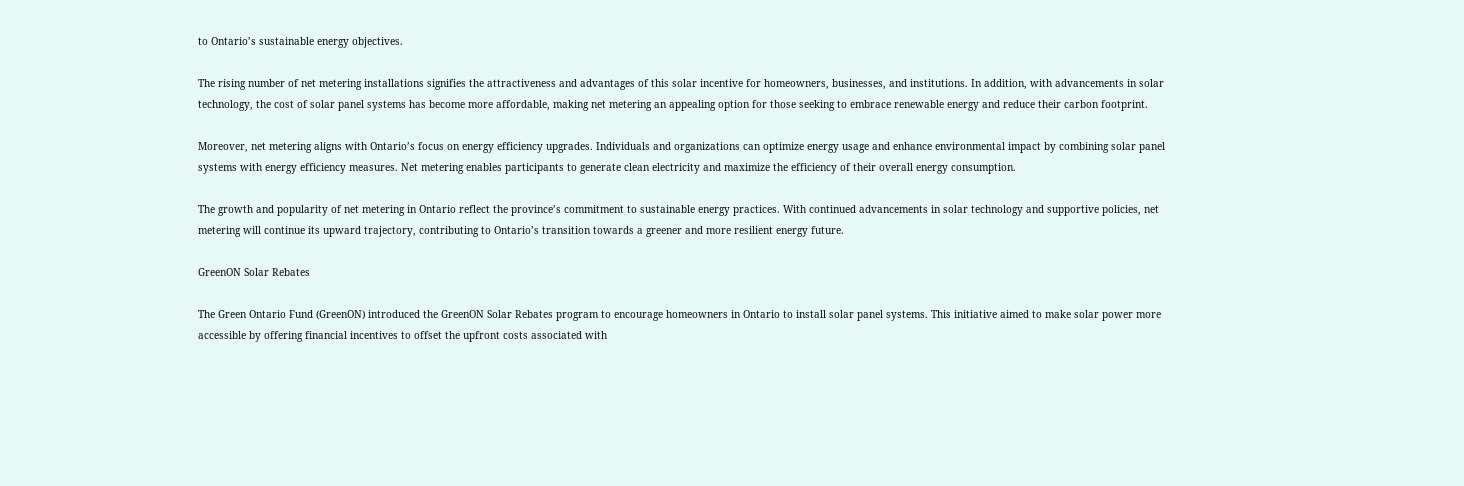to Ontario’s sustainable energy objectives.

The rising number of net metering installations signifies the attractiveness and advantages of this solar incentive for homeowners, businesses, and institutions. In addition, with advancements in solar technology, the cost of solar panel systems has become more affordable, making net metering an appealing option for those seeking to embrace renewable energy and reduce their carbon footprint.

Moreover, net metering aligns with Ontario’s focus on energy efficiency upgrades. Individuals and organizations can optimize energy usage and enhance environmental impact by combining solar panel systems with energy efficiency measures. Net metering enables participants to generate clean electricity and maximize the efficiency of their overall energy consumption.

The growth and popularity of net metering in Ontario reflect the province’s commitment to sustainable energy practices. With continued advancements in solar technology and supportive policies, net metering will continue its upward trajectory, contributing to Ontario’s transition towards a greener and more resilient energy future.

GreenON Solar Rebates

The Green Ontario Fund (GreenON) introduced the GreenON Solar Rebates program to encourage homeowners in Ontario to install solar panel systems. This initiative aimed to make solar power more accessible by offering financial incentives to offset the upfront costs associated with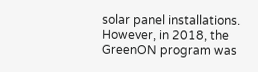solar panel installations. However, in 2018, the GreenON program was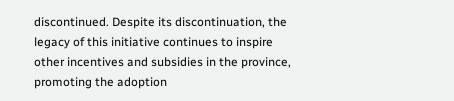discontinued. Despite its discontinuation, the legacy of this initiative continues to inspire other incentives and subsidies in the province, promoting the adoption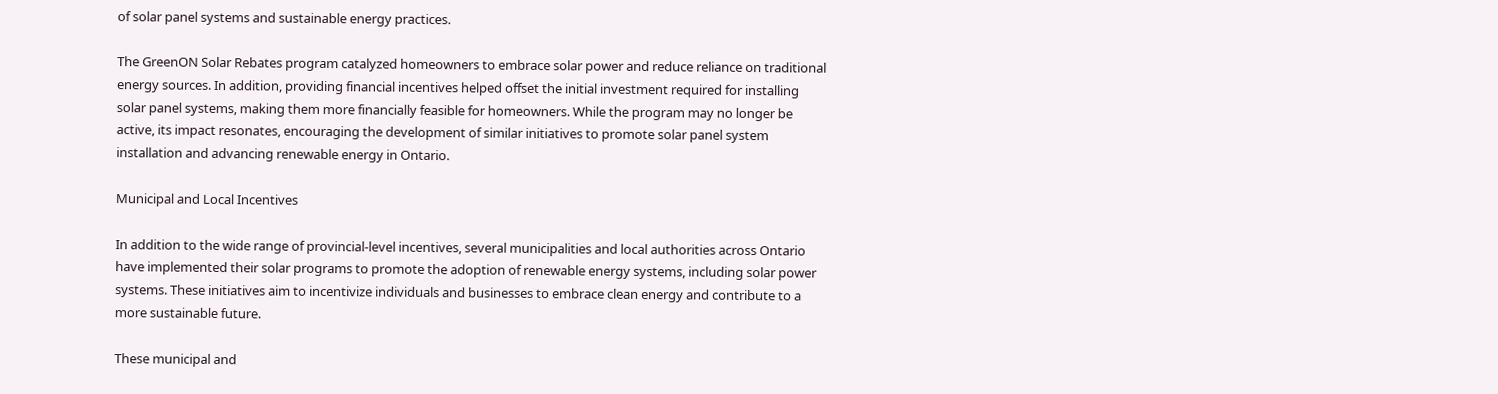of solar panel systems and sustainable energy practices.

The GreenON Solar Rebates program catalyzed homeowners to embrace solar power and reduce reliance on traditional energy sources. In addition, providing financial incentives helped offset the initial investment required for installing solar panel systems, making them more financially feasible for homeowners. While the program may no longer be active, its impact resonates, encouraging the development of similar initiatives to promote solar panel system installation and advancing renewable energy in Ontario.

Municipal and Local Incentives

In addition to the wide range of provincial-level incentives, several municipalities and local authorities across Ontario have implemented their solar programs to promote the adoption of renewable energy systems, including solar power systems. These initiatives aim to incentivize individuals and businesses to embrace clean energy and contribute to a more sustainable future.

These municipal and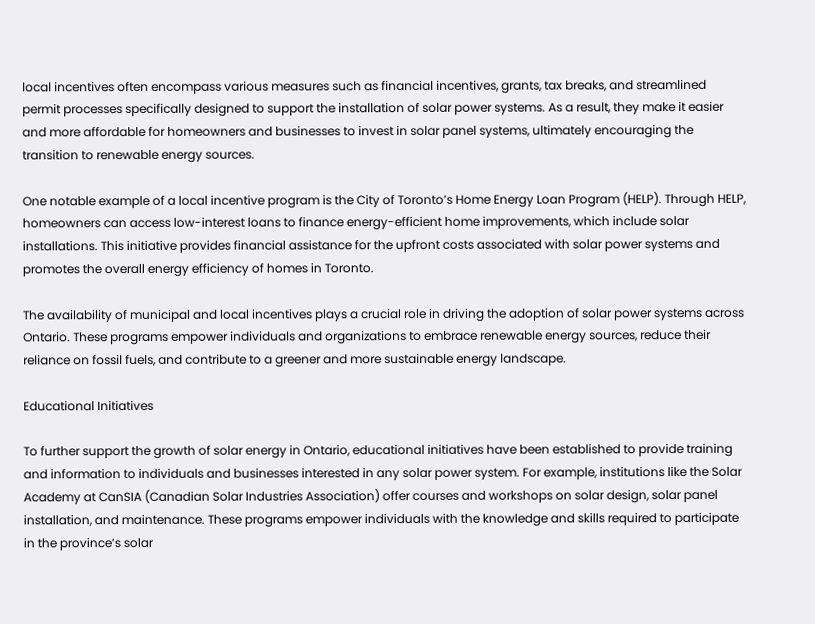local incentives often encompass various measures such as financial incentives, grants, tax breaks, and streamlined permit processes specifically designed to support the installation of solar power systems. As a result, they make it easier and more affordable for homeowners and businesses to invest in solar panel systems, ultimately encouraging the transition to renewable energy sources.

One notable example of a local incentive program is the City of Toronto’s Home Energy Loan Program (HELP). Through HELP, homeowners can access low-interest loans to finance energy-efficient home improvements, which include solar installations. This initiative provides financial assistance for the upfront costs associated with solar power systems and promotes the overall energy efficiency of homes in Toronto.

The availability of municipal and local incentives plays a crucial role in driving the adoption of solar power systems across Ontario. These programs empower individuals and organizations to embrace renewable energy sources, reduce their reliance on fossil fuels, and contribute to a greener and more sustainable energy landscape.

Educational Initiatives

To further support the growth of solar energy in Ontario, educational initiatives have been established to provide training and information to individuals and businesses interested in any solar power system. For example, institutions like the Solar Academy at CanSIA (Canadian Solar Industries Association) offer courses and workshops on solar design, solar panel installation, and maintenance. These programs empower individuals with the knowledge and skills required to participate in the province’s solar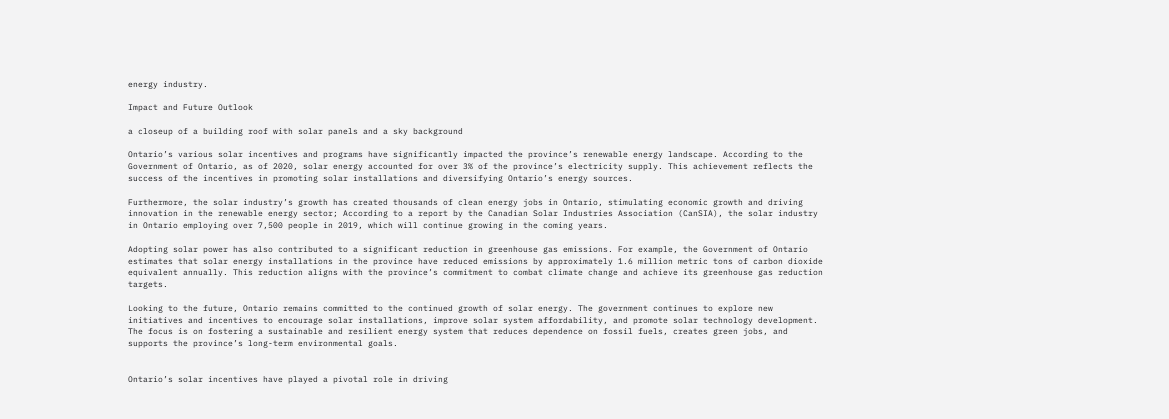energy industry.

Impact and Future Outlook

a closeup of a building roof with solar panels and a sky background

Ontario’s various solar incentives and programs have significantly impacted the province’s renewable energy landscape. According to the Government of Ontario, as of 2020, solar energy accounted for over 3% of the province’s electricity supply. This achievement reflects the success of the incentives in promoting solar installations and diversifying Ontario’s energy sources.

Furthermore, the solar industry’s growth has created thousands of clean energy jobs in Ontario, stimulating economic growth and driving innovation in the renewable energy sector; According to a report by the Canadian Solar Industries Association (CanSIA), the solar industry in Ontario employing over 7,500 people in 2019, which will continue growing in the coming years.

Adopting solar power has also contributed to a significant reduction in greenhouse gas emissions. For example, the Government of Ontario estimates that solar energy installations in the province have reduced emissions by approximately 1.6 million metric tons of carbon dioxide equivalent annually. This reduction aligns with the province’s commitment to combat climate change and achieve its greenhouse gas reduction targets.

Looking to the future, Ontario remains committed to the continued growth of solar energy. The government continues to explore new initiatives and incentives to encourage solar installations, improve solar system affordability, and promote solar technology development. The focus is on fostering a sustainable and resilient energy system that reduces dependence on fossil fuels, creates green jobs, and supports the province’s long-term environmental goals.


Ontario’s solar incentives have played a pivotal role in driving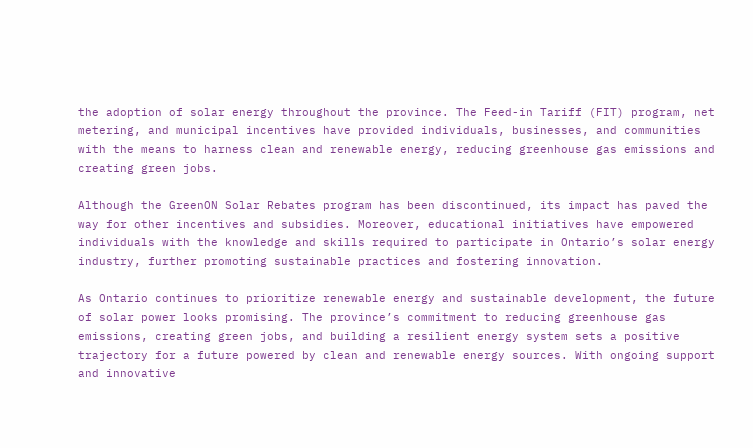the adoption of solar energy throughout the province. The Feed-in Tariff (FIT) program, net metering, and municipal incentives have provided individuals, businesses, and communities with the means to harness clean and renewable energy, reducing greenhouse gas emissions and creating green jobs.

Although the GreenON Solar Rebates program has been discontinued, its impact has paved the way for other incentives and subsidies. Moreover, educational initiatives have empowered individuals with the knowledge and skills required to participate in Ontario’s solar energy industry, further promoting sustainable practices and fostering innovation.

As Ontario continues to prioritize renewable energy and sustainable development, the future of solar power looks promising. The province’s commitment to reducing greenhouse gas emissions, creating green jobs, and building a resilient energy system sets a positive trajectory for a future powered by clean and renewable energy sources. With ongoing support and innovative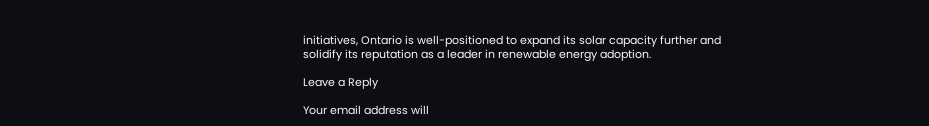initiatives, Ontario is well-positioned to expand its solar capacity further and solidify its reputation as a leader in renewable energy adoption.

Leave a Reply

Your email address will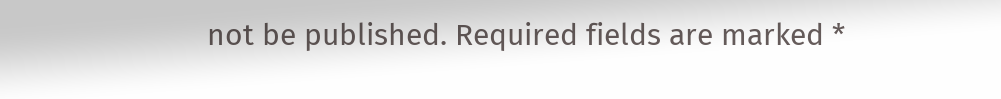not be published. Required fields are marked *